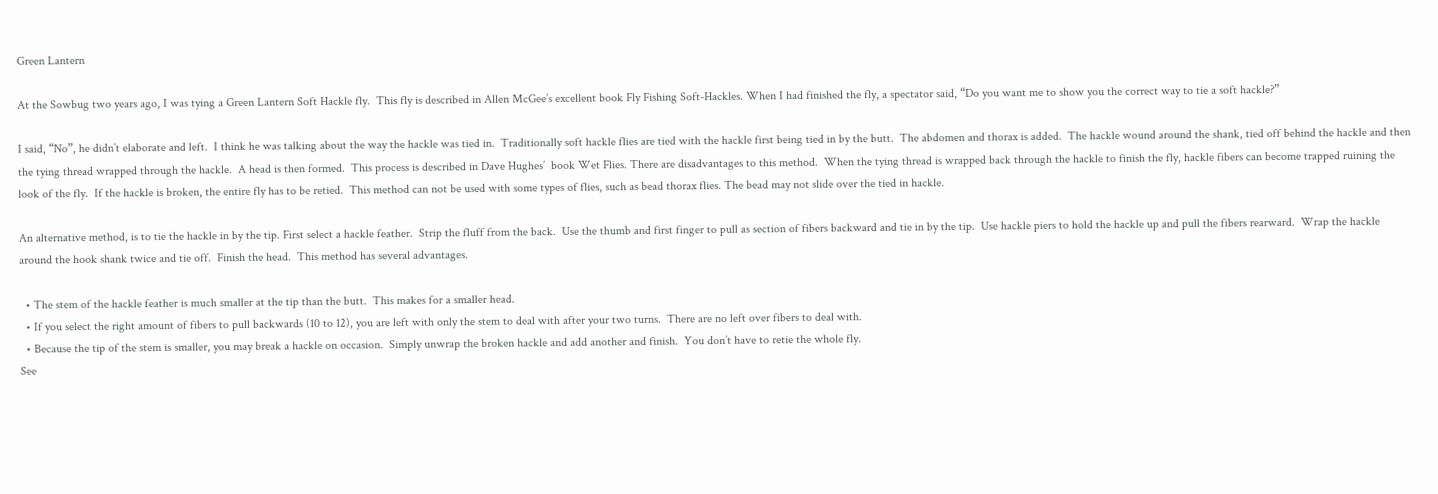Green Lantern

At the Sowbug two years ago, I was tying a Green Lantern Soft Hackle fly.  This fly is described in Allen McGee’s excellent book Fly Fishing Soft-Hackles. When I had finished the fly, a spectator said, “Do you want me to show you the correct way to tie a soft hackle?”

I said, “No”, he didn’t elaborate and left.  I think he was talking about the way the hackle was tied in.  Traditionally soft hackle flies are tied with the hackle first being tied in by the butt.  The abdomen and thorax is added.  The hackle wound around the shank, tied off behind the hackle and then the tying thread wrapped through the hackle.  A head is then formed.  This process is described in Dave Hughes’  book Wet Flies. There are disadvantages to this method.  When the tying thread is wrapped back through the hackle to finish the fly, hackle fibers can become trapped ruining the look of the fly.  If the hackle is broken, the entire fly has to be retied.  This method can not be used with some types of flies, such as bead thorax flies. The bead may not slide over the tied in hackle.

An alternative method, is to tie the hackle in by the tip. First select a hackle feather.  Strip the fluff from the back.  Use the thumb and first finger to pull as section of fibers backward and tie in by the tip.  Use hackle piers to hold the hackle up and pull the fibers rearward.  Wrap the hackle around the hook shank twice and tie off.  Finish the head.  This method has several advantages.

  • The stem of the hackle feather is much smaller at the tip than the butt.  This makes for a smaller head.
  • If you select the right amount of fibers to pull backwards (10 to 12), you are left with only the stem to deal with after your two turns.  There are no left over fibers to deal with.
  • Because the tip of the stem is smaller, you may break a hackle on occasion.  Simply unwrap the broken hackle and add another and finish.  You don’t have to retie the whole fly.
See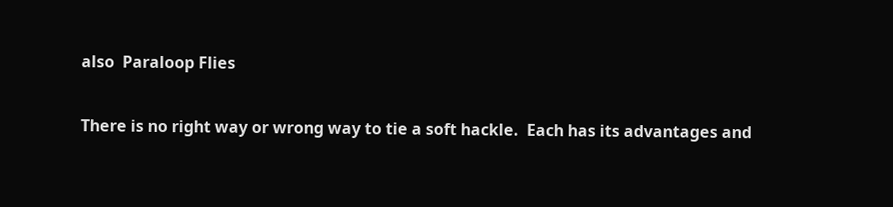also  Paraloop Flies

There is no right way or wrong way to tie a soft hackle.  Each has its advantages and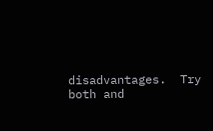disadvantages.  Try both and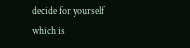decide for yourself which is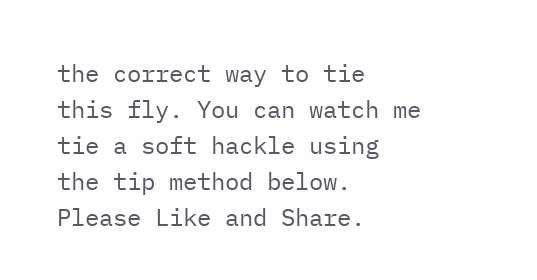the correct way to tie this fly. You can watch me tie a soft hackle using the tip method below.  Please Like and Share.